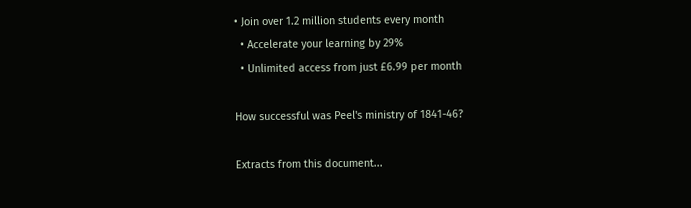• Join over 1.2 million students every month
  • Accelerate your learning by 29%
  • Unlimited access from just £6.99 per month

How successful was Peel's ministry of 1841-46?

Extracts from this document...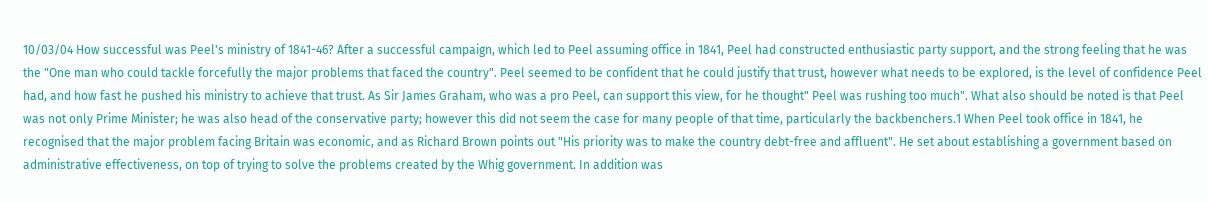10/03/04 How successful was Peel's ministry of 1841-46? After a successful campaign, which led to Peel assuming office in 1841, Peel had constructed enthusiastic party support, and the strong feeling that he was the "One man who could tackle forcefully the major problems that faced the country". Peel seemed to be confident that he could justify that trust, however what needs to be explored, is the level of confidence Peel had, and how fast he pushed his ministry to achieve that trust. As Sir James Graham, who was a pro Peel, can support this view, for he thought" Peel was rushing too much". What also should be noted is that Peel was not only Prime Minister; he was also head of the conservative party; however this did not seem the case for many people of that time, particularly the backbenchers.1 When Peel took office in 1841, he recognised that the major problem facing Britain was economic, and as Richard Brown points out "His priority was to make the country debt-free and affluent". He set about establishing a government based on administrative effectiveness, on top of trying to solve the problems created by the Whig government. In addition was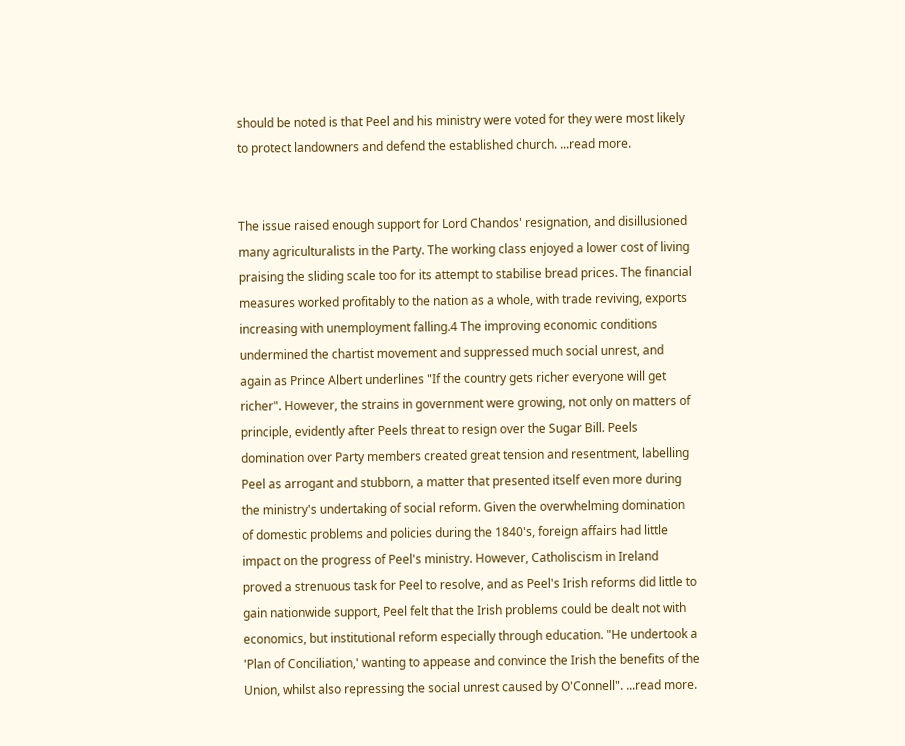should be noted is that Peel and his ministry were voted for they were most likely to protect landowners and defend the established church. ...read more.


The issue raised enough support for Lord Chandos' resignation, and disillusioned many agriculturalists in the Party. The working class enjoyed a lower cost of living praising the sliding scale too for its attempt to stabilise bread prices. The financial measures worked profitably to the nation as a whole, with trade reviving, exports increasing with unemployment falling.4 The improving economic conditions undermined the chartist movement and suppressed much social unrest, and again as Prince Albert underlines "If the country gets richer everyone will get richer". However, the strains in government were growing, not only on matters of principle, evidently after Peels threat to resign over the Sugar Bill. Peels domination over Party members created great tension and resentment, labelling Peel as arrogant and stubborn, a matter that presented itself even more during the ministry's undertaking of social reform. Given the overwhelming domination of domestic problems and policies during the 1840's, foreign affairs had little impact on the progress of Peel's ministry. However, Catholiscism in Ireland proved a strenuous task for Peel to resolve, and as Peel's Irish reforms did little to gain nationwide support, Peel felt that the Irish problems could be dealt not with economics, but institutional reform especially through education. "He undertook a 'Plan of Conciliation,' wanting to appease and convince the Irish the benefits of the Union, whilst also repressing the social unrest caused by O'Connell". ...read more.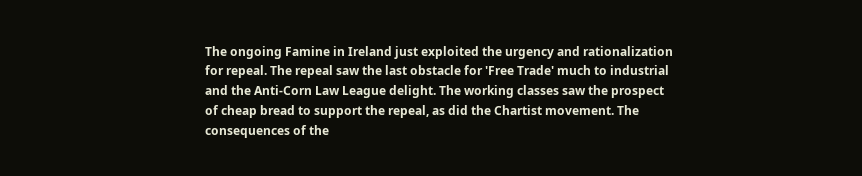The ongoing Famine in Ireland just exploited the urgency and rationalization for repeal. The repeal saw the last obstacle for 'Free Trade' much to industrial and the Anti-Corn Law League delight. The working classes saw the prospect of cheap bread to support the repeal, as did the Chartist movement. The consequences of the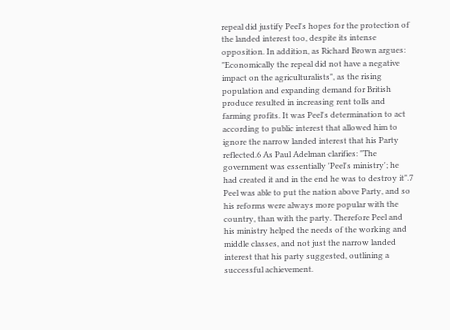repeal did justify Peel's hopes for the protection of the landed interest too, despite its intense opposition. In addition, as Richard Brown argues: "Economically the repeal did not have a negative impact on the agriculturalists", as the rising population and expanding demand for British produce resulted in increasing rent tolls and farming profits. It was Peel's determination to act according to public interest that allowed him to ignore the narrow landed interest that his Party reflected.6 As Paul Adelman clarifies: "The government was essentially 'Peel's ministry'; he had created it and in the end he was to destroy it".7 Peel was able to put the nation above Party, and so his reforms were always more popular with the country, than with the party. Therefore Peel and his ministry helped the needs of the working and middle classes, and not just the narrow landed interest that his party suggested, outlining a successful achievement.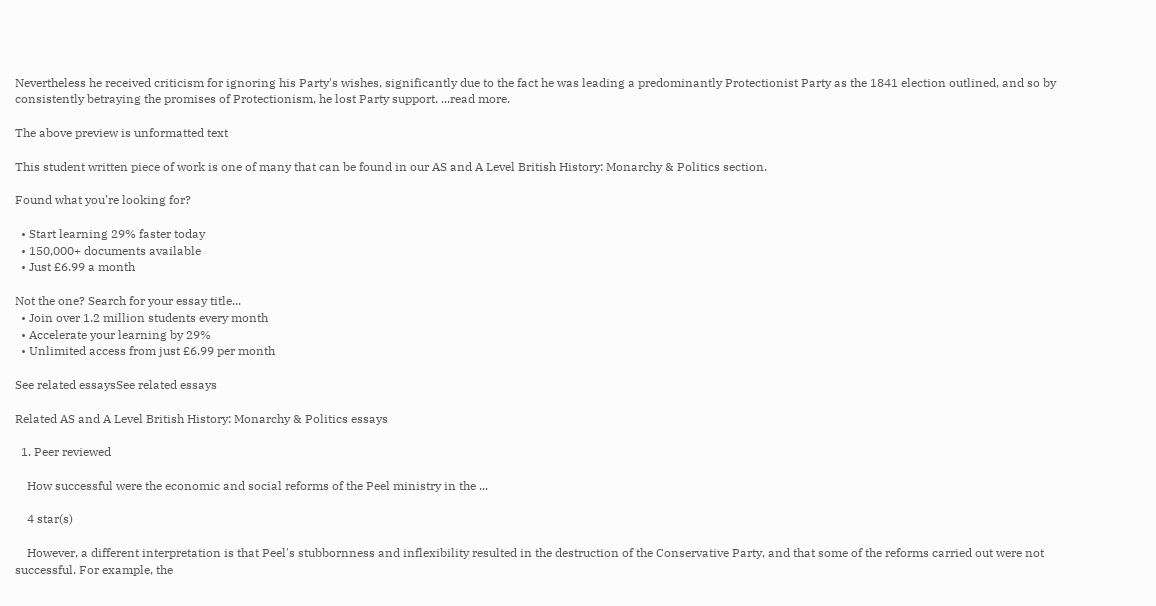Nevertheless he received criticism for ignoring his Party's wishes, significantly due to the fact he was leading a predominantly Protectionist Party as the 1841 election outlined, and so by consistently betraying the promises of Protectionism, he lost Party support. ...read more.

The above preview is unformatted text

This student written piece of work is one of many that can be found in our AS and A Level British History: Monarchy & Politics section.

Found what you're looking for?

  • Start learning 29% faster today
  • 150,000+ documents available
  • Just £6.99 a month

Not the one? Search for your essay title...
  • Join over 1.2 million students every month
  • Accelerate your learning by 29%
  • Unlimited access from just £6.99 per month

See related essaysSee related essays

Related AS and A Level British History: Monarchy & Politics essays

  1. Peer reviewed

    How successful were the economic and social reforms of the Peel ministry in the ...

    4 star(s)

    However, a different interpretation is that Peel's stubbornness and inflexibility resulted in the destruction of the Conservative Party, and that some of the reforms carried out were not successful. For example, the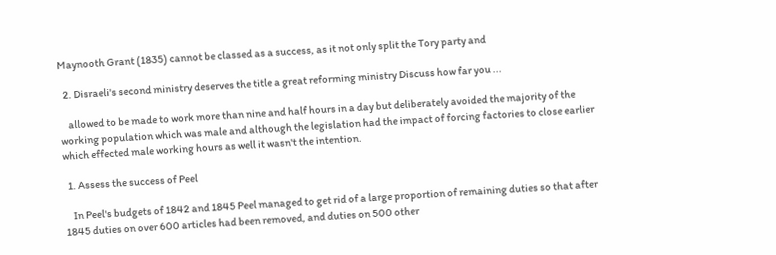Maynooth Grant (1835) cannot be classed as a success, as it not only split the Tory party and

  2. Disraeli's second ministry deserves the title a great reforming ministry Discuss how far you ...

    allowed to be made to work more than nine and half hours in a day but deliberately avoided the majority of the working population which was male and although the legislation had the impact of forcing factories to close earlier which effected male working hours as well it wasn't the intention.

  1. Assess the success of Peel

    In Peel's budgets of 1842 and 1845 Peel managed to get rid of a large proportion of remaining duties so that after 1845 duties on over 600 articles had been removed, and duties on 500 other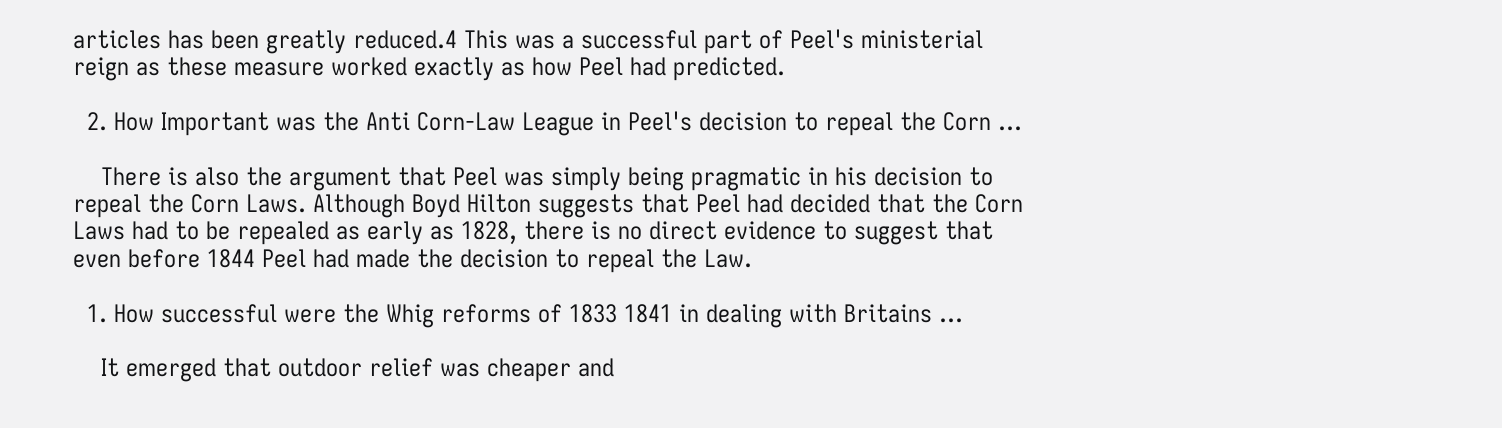articles has been greatly reduced.4 This was a successful part of Peel's ministerial reign as these measure worked exactly as how Peel had predicted.

  2. How Important was the Anti Corn-Law League in Peel's decision to repeal the Corn ...

    There is also the argument that Peel was simply being pragmatic in his decision to repeal the Corn Laws. Although Boyd Hilton suggests that Peel had decided that the Corn Laws had to be repealed as early as 1828, there is no direct evidence to suggest that even before 1844 Peel had made the decision to repeal the Law.

  1. How successful were the Whig reforms of 1833 1841 in dealing with Britains ...

    It emerged that outdoor relief was cheaper and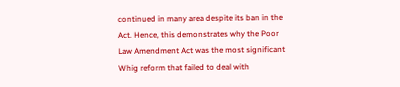continued in many area despite its ban in the Act. Hence, this demonstrates why the Poor Law Amendment Act was the most significant Whig reform that failed to deal with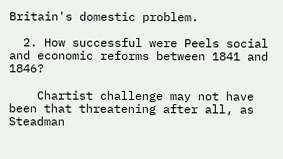Britain's domestic problem.

  2. How successful were Peels social and economic reforms between 1841 and 1846?

    Chartist challenge may not have been that threatening after all, as Steadman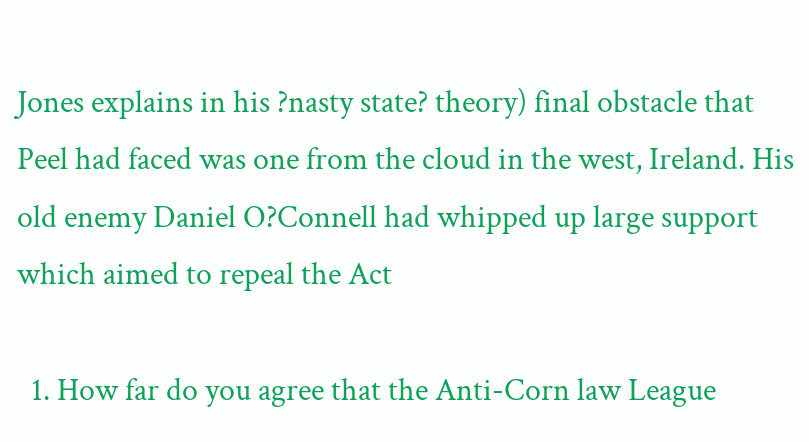Jones explains in his ?nasty state? theory) final obstacle that Peel had faced was one from the cloud in the west, Ireland. His old enemy Daniel O?Connell had whipped up large support which aimed to repeal the Act

  1. How far do you agree that the Anti-Corn law League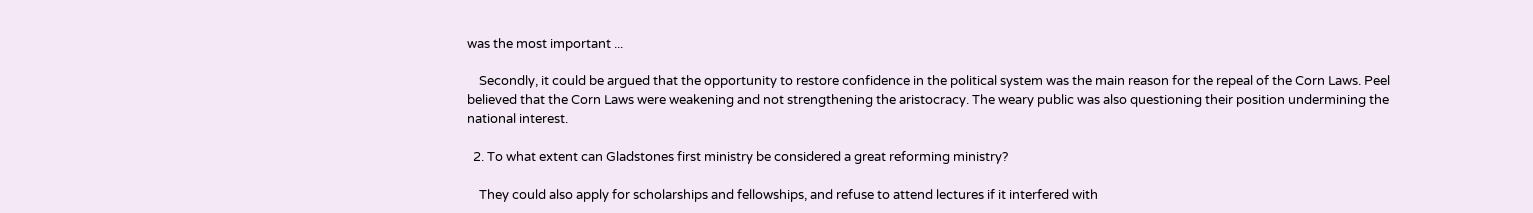was the most important ...

    Secondly, it could be argued that the opportunity to restore confidence in the political system was the main reason for the repeal of the Corn Laws. Peel believed that the Corn Laws were weakening and not strengthening the aristocracy. The weary public was also questioning their position undermining the national interest.

  2. To what extent can Gladstones first ministry be considered a great reforming ministry?

    They could also apply for scholarships and fellowships, and refuse to attend lectures if it interfered with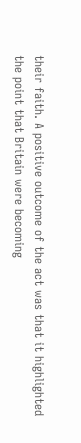their faith. A positive outcome of the act was that it highlighted the point that Britain were becoming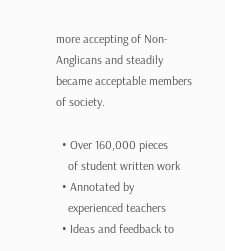more accepting of Non-Anglicans and steadily became acceptable members of society.

  • Over 160,000 pieces
    of student written work
  • Annotated by
    experienced teachers
  • Ideas and feedback to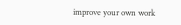improve your own work